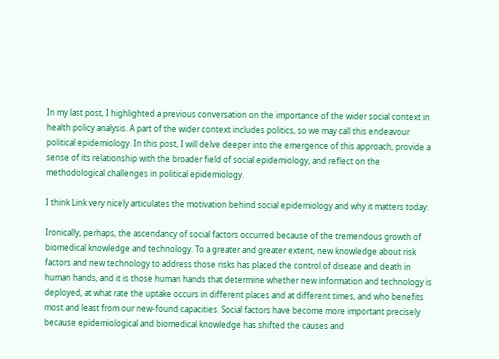In my last post, I highlighted a previous conversation on the importance of the wider social context in health policy analysis. A part of the wider context includes politics, so we may call this endeavour political epidemiology. In this post, I will delve deeper into the emergence of this approach, provide a sense of its relationship with the broader field of social epidemiology, and reflect on the methodological challenges in political epidemiology.

I think Link very nicely articulates the motivation behind social epidemiology and why it matters today:

Ironically, perhaps, the ascendancy of social factors occurred because of the tremendous growth of biomedical knowledge and technology. To a greater and greater extent, new knowledge about risk factors and new technology to address those risks has placed the control of disease and death in human hands, and it is those human hands that determine whether new information and technology is deployed, at what rate the uptake occurs in different places and at different times, and who benefits most and least from our new-found capacities. Social factors have become more important precisely because epidemiological and biomedical knowledge has shifted the causes and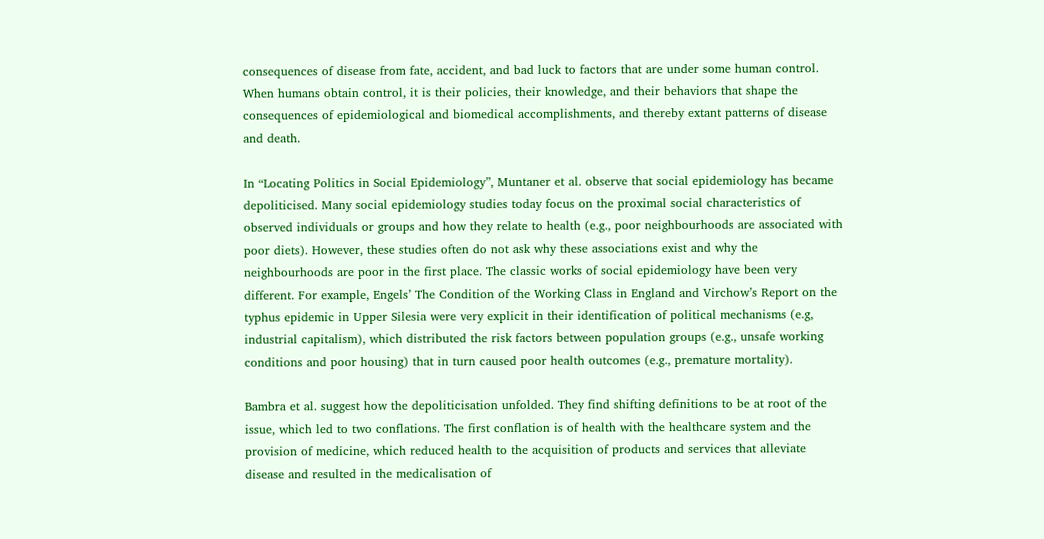consequences of disease from fate, accident, and bad luck to factors that are under some human control. When humans obtain control, it is their policies, their knowledge, and their behaviors that shape the consequences of epidemiological and biomedical accomplishments, and thereby extant patterns of disease and death.

In “Locating Politics in Social Epidemiology”, Muntaner et al. observe that social epidemiology has became depoliticised. Many social epidemiology studies today focus on the proximal social characteristics of observed individuals or groups and how they relate to health (e.g., poor neighbourhoods are associated with poor diets). However, these studies often do not ask why these associations exist and why the neighbourhoods are poor in the first place. The classic works of social epidemiology have been very different. For example, Engels’ The Condition of the Working Class in England and Virchow’s Report on the typhus epidemic in Upper Silesia were very explicit in their identification of political mechanisms (e.g, industrial capitalism), which distributed the risk factors between population groups (e.g., unsafe working conditions and poor housing) that in turn caused poor health outcomes (e.g., premature mortality).

Bambra et al. suggest how the depoliticisation unfolded. They find shifting definitions to be at root of the issue, which led to two conflations. The first conflation is of health with the healthcare system and the provision of medicine, which reduced health to the acquisition of products and services that alleviate disease and resulted in the medicalisation of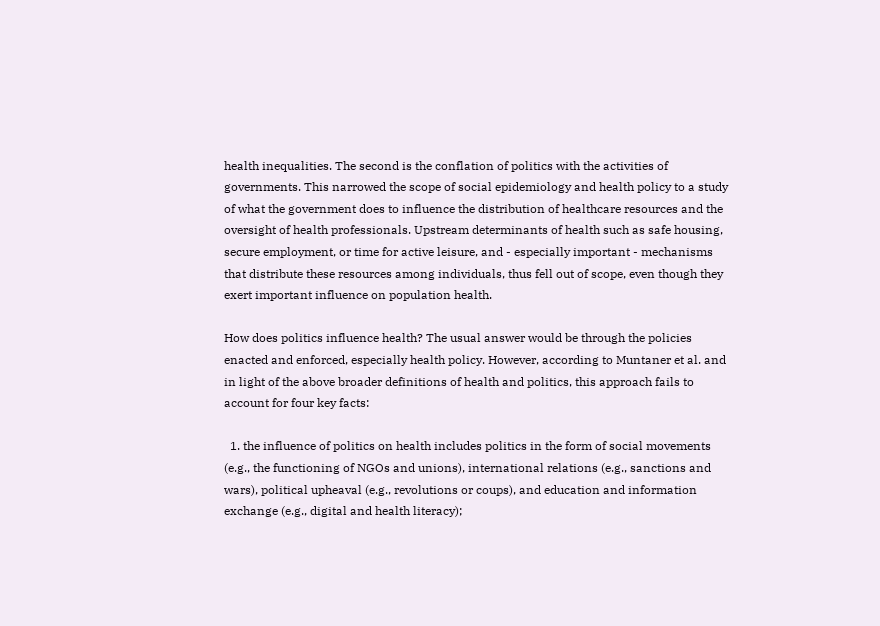health inequalities. The second is the conflation of politics with the activities of governments. This narrowed the scope of social epidemiology and health policy to a study of what the government does to influence the distribution of healthcare resources and the oversight of health professionals. Upstream determinants of health such as safe housing, secure employment, or time for active leisure, and - especially important - mechanisms that distribute these resources among individuals, thus fell out of scope, even though they exert important influence on population health.

How does politics influence health? The usual answer would be through the policies enacted and enforced, especially health policy. However, according to Muntaner et al. and in light of the above broader definitions of health and politics, this approach fails to account for four key facts:

  1. the influence of politics on health includes politics in the form of social movements (e.g., the functioning of NGOs and unions), international relations (e.g., sanctions and wars), political upheaval (e.g., revolutions or coups), and education and information exchange (e.g., digital and health literacy);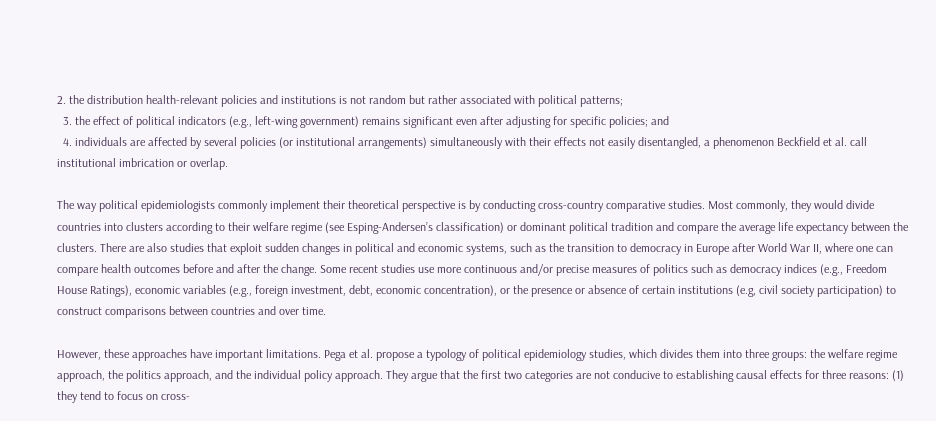2. the distribution health-relevant policies and institutions is not random but rather associated with political patterns;
  3. the effect of political indicators (e.g., left-wing government) remains significant even after adjusting for specific policies; and
  4. individuals are affected by several policies (or institutional arrangements) simultaneously with their effects not easily disentangled, a phenomenon Beckfield et al. call institutional imbrication or overlap.

The way political epidemiologists commonly implement their theoretical perspective is by conducting cross-country comparative studies. Most commonly, they would divide countries into clusters according to their welfare regime (see Esping-Andersen’s classification) or dominant political tradition and compare the average life expectancy between the clusters. There are also studies that exploit sudden changes in political and economic systems, such as the transition to democracy in Europe after World War II, where one can compare health outcomes before and after the change. Some recent studies use more continuous and/or precise measures of politics such as democracy indices (e.g., Freedom House Ratings), economic variables (e.g., foreign investment, debt, economic concentration), or the presence or absence of certain institutions (e.g, civil society participation) to construct comparisons between countries and over time.

However, these approaches have important limitations. Pega et al. propose a typology of political epidemiology studies, which divides them into three groups: the welfare regime approach, the politics approach, and the individual policy approach. They argue that the first two categories are not conducive to establishing causal effects for three reasons: (1) they tend to focus on cross-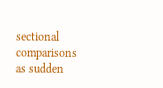sectional comparisons as sudden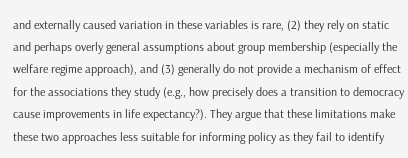and externally caused variation in these variables is rare, (2) they rely on static and perhaps overly general assumptions about group membership (especially the welfare regime approach), and (3) generally do not provide a mechanism of effect for the associations they study (e.g., how precisely does a transition to democracy cause improvements in life expectancy?). They argue that these limitations make these two approaches less suitable for informing policy as they fail to identify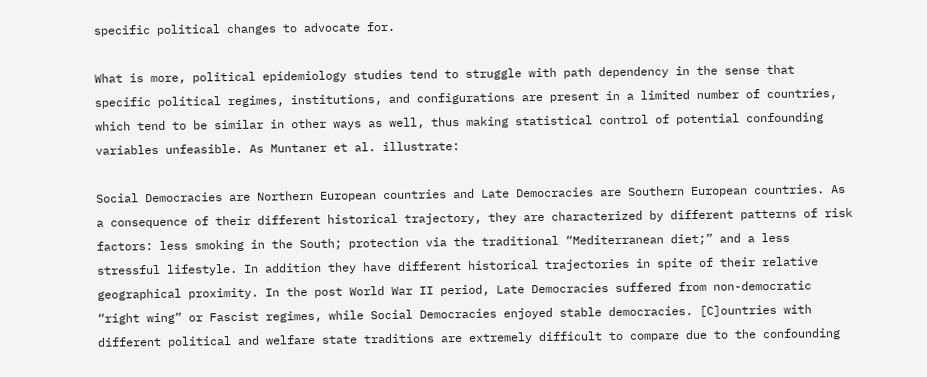specific political changes to advocate for.

What is more, political epidemiology studies tend to struggle with path dependency in the sense that specific political regimes, institutions, and configurations are present in a limited number of countries, which tend to be similar in other ways as well, thus making statistical control of potential confounding variables unfeasible. As Muntaner et al. illustrate:

Social Democracies are Northern European countries and Late Democracies are Southern European countries. As a consequence of their different historical trajectory, they are characterized by different patterns of risk factors: less smoking in the South; protection via the traditional “Mediterranean diet;” and a less stressful lifestyle. In addition they have different historical trajectories in spite of their relative geographical proximity. In the post World War II period, Late Democracies suffered from non-democratic “right wing” or Fascist regimes, while Social Democracies enjoyed stable democracies. [C]ountries with different political and welfare state traditions are extremely difficult to compare due to the confounding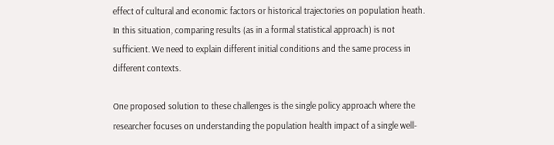effect of cultural and economic factors or historical trajectories on population heath. In this situation, comparing results (as in a formal statistical approach) is not sufficient. We need to explain different initial conditions and the same process in different contexts.

One proposed solution to these challenges is the single policy approach where the researcher focuses on understanding the population health impact of a single well-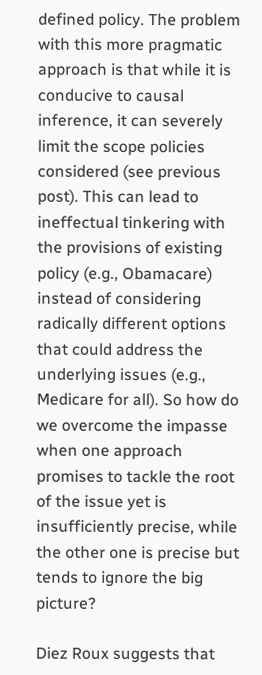defined policy. The problem with this more pragmatic approach is that while it is conducive to causal inference, it can severely limit the scope policies considered (see previous post). This can lead to ineffectual tinkering with the provisions of existing policy (e.g., Obamacare) instead of considering radically different options that could address the underlying issues (e.g., Medicare for all). So how do we overcome the impasse when one approach promises to tackle the root of the issue yet is insufficiently precise, while the other one is precise but tends to ignore the big picture?

Diez Roux suggests that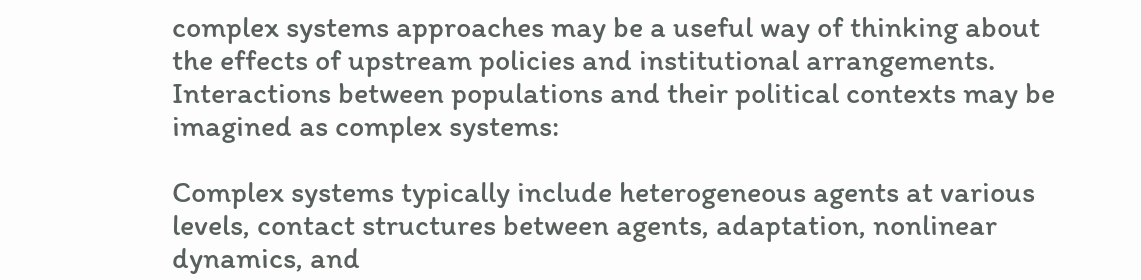complex systems approaches may be a useful way of thinking about the effects of upstream policies and institutional arrangements. Interactions between populations and their political contexts may be imagined as complex systems:

Complex systems typically include heterogeneous agents at various levels, contact structures between agents, adaptation, nonlinear dynamics, and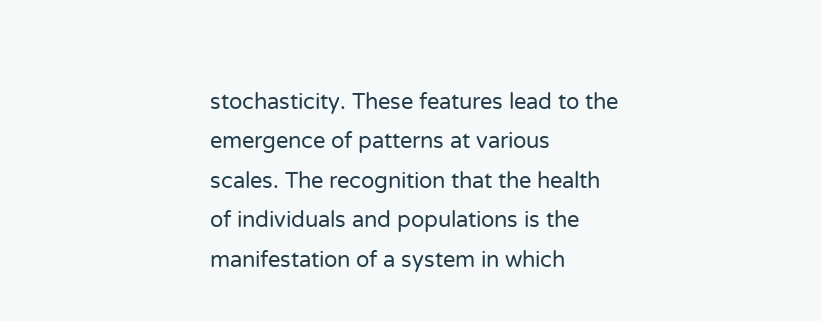stochasticity. These features lead to the emergence of patterns at various scales. The recognition that the health of individuals and populations is the manifestation of a system in which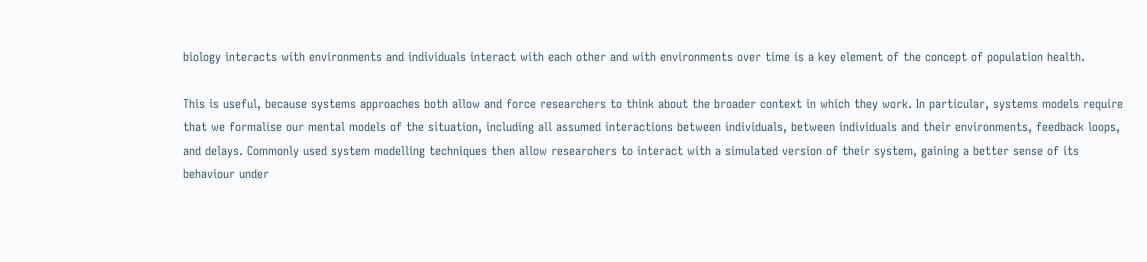biology interacts with environments and individuals interact with each other and with environments over time is a key element of the concept of population health.

This is useful, because systems approaches both allow and force researchers to think about the broader context in which they work. In particular, systems models require that we formalise our mental models of the situation, including all assumed interactions between individuals, between individuals and their environments, feedback loops, and delays. Commonly used system modelling techniques then allow researchers to interact with a simulated version of their system, gaining a better sense of its behaviour under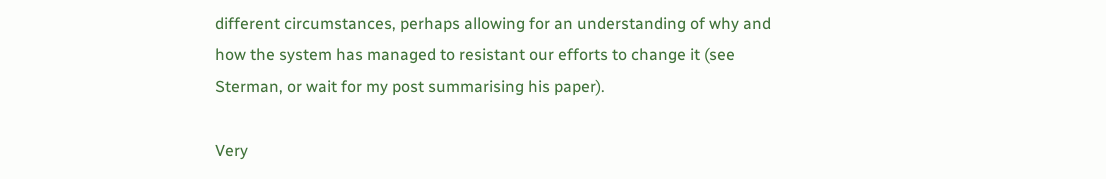different circumstances, perhaps allowing for an understanding of why and how the system has managed to resistant our efforts to change it (see Sterman, or wait for my post summarising his paper).

Very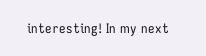interesting! In my next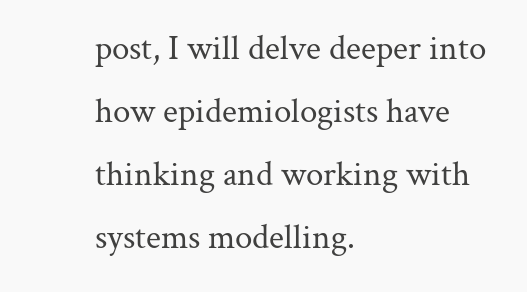post, I will delve deeper into how epidemiologists have thinking and working with systems modelling.